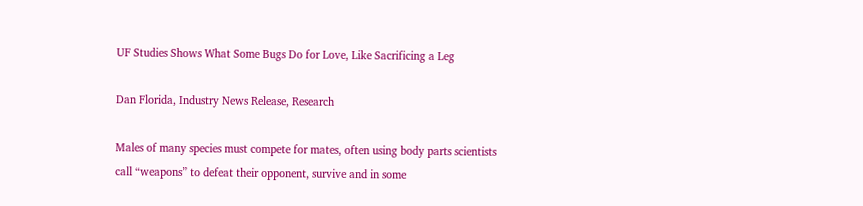UF Studies Shows What Some Bugs Do for Love, Like Sacrificing a Leg

Dan Florida, Industry News Release, Research

Males of many species must compete for mates, often using body parts scientists call “weapons” to defeat their opponent, survive and in some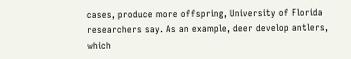cases, produce more offspring, University of Florida researchers say. As an example, deer develop antlers, which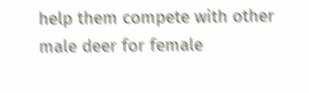help them compete with other male deer for female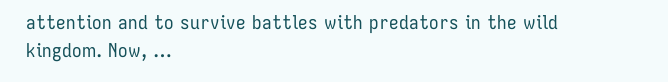attention and to survive battles with predators in the wild kingdom. Now, …